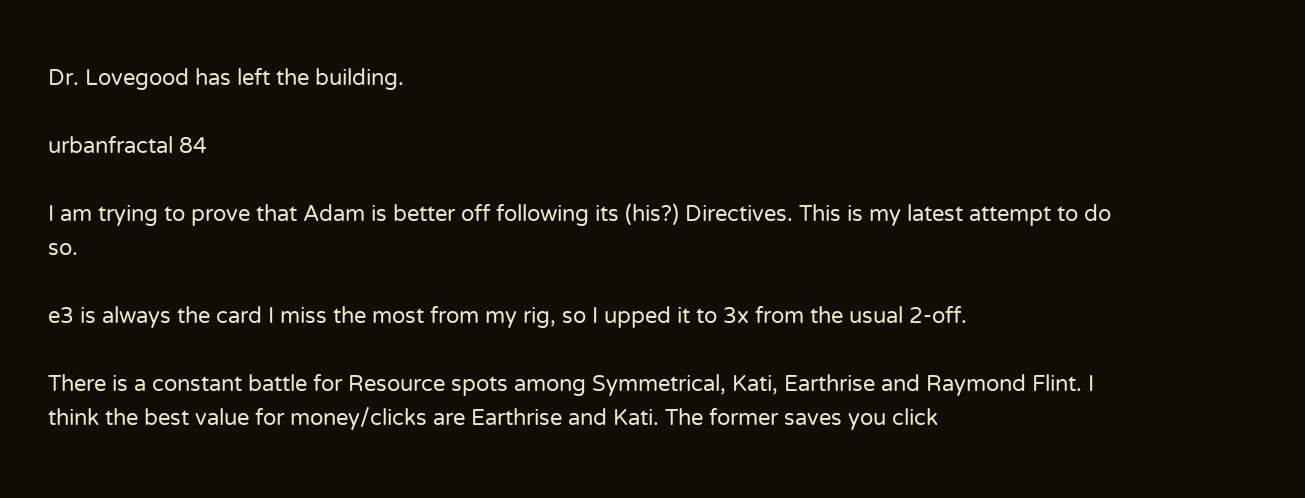Dr. Lovegood has left the building.

urbanfractal 84

I am trying to prove that Adam is better off following its (his?) Directives. This is my latest attempt to do so.

e3 is always the card I miss the most from my rig, so I upped it to 3x from the usual 2-off.

There is a constant battle for Resource spots among Symmetrical, Kati, Earthrise and Raymond Flint. I think the best value for money/clicks are Earthrise and Kati. The former saves you click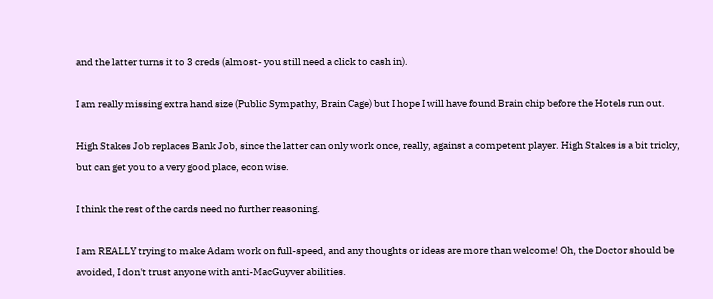and the latter turns it to 3 creds (almost- you still need a click to cash in).

I am really missing extra hand size (Public Sympathy, Brain Cage) but I hope I will have found Brain chip before the Hotels run out.

High Stakes Job replaces Bank Job, since the latter can only work once, really, against a competent player. High Stakes is a bit tricky, but can get you to a very good place, econ wise.

I think the rest of the cards need no further reasoning.

I am REALLY trying to make Adam work on full-speed, and any thoughts or ideas are more than welcome! Oh, the Doctor should be avoided, I don't trust anyone with anti-MacGuyver abilities.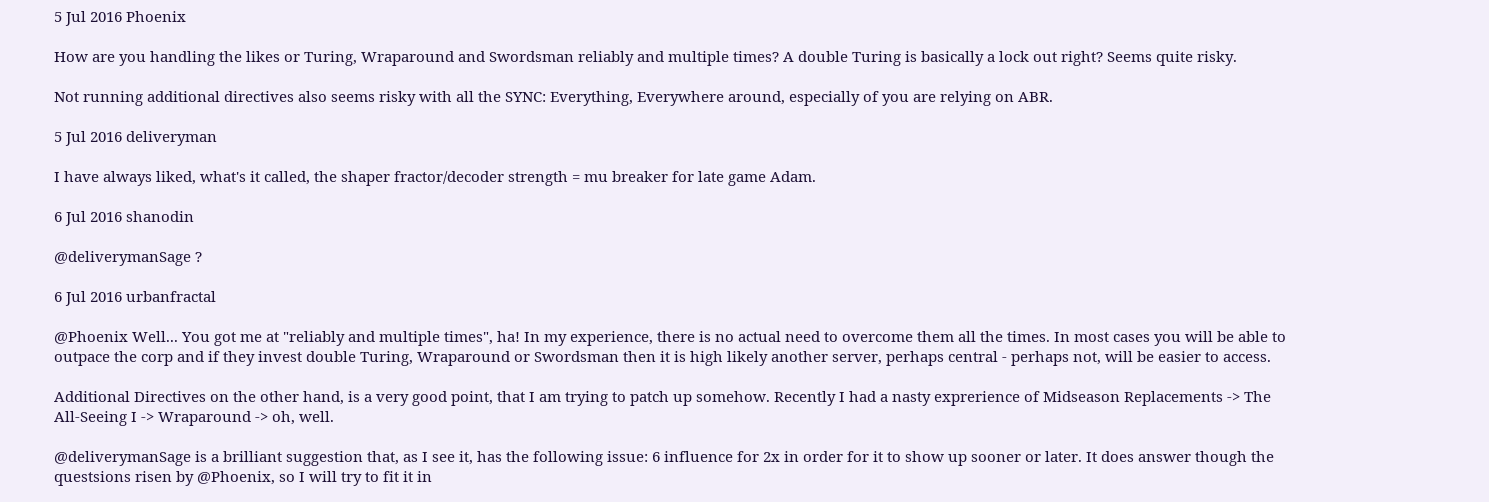5 Jul 2016 Phoenix

How are you handling the likes or Turing, Wraparound and Swordsman reliably and multiple times? A double Turing is basically a lock out right? Seems quite risky.

Not running additional directives also seems risky with all the SYNC: Everything, Everywhere around, especially of you are relying on ABR.

5 Jul 2016 deliveryman

I have always liked, what's it called, the shaper fractor/decoder strength = mu breaker for late game Adam.

6 Jul 2016 shanodin

@deliverymanSage ?

6 Jul 2016 urbanfractal

@Phoenix Well... You got me at "reliably and multiple times", ha! In my experience, there is no actual need to overcome them all the times. In most cases you will be able to outpace the corp and if they invest double Turing, Wraparound or Swordsman then it is high likely another server, perhaps central - perhaps not, will be easier to access.

Additional Directives on the other hand, is a very good point, that I am trying to patch up somehow. Recently I had a nasty exprerience of Midseason Replacements -> The All-Seeing I -> Wraparound -> oh, well.

@deliverymanSage is a brilliant suggestion that, as I see it, has the following issue: 6 influence for 2x in order for it to show up sooner or later. It does answer though the questsions risen by @Phoenix, so I will try to fit it in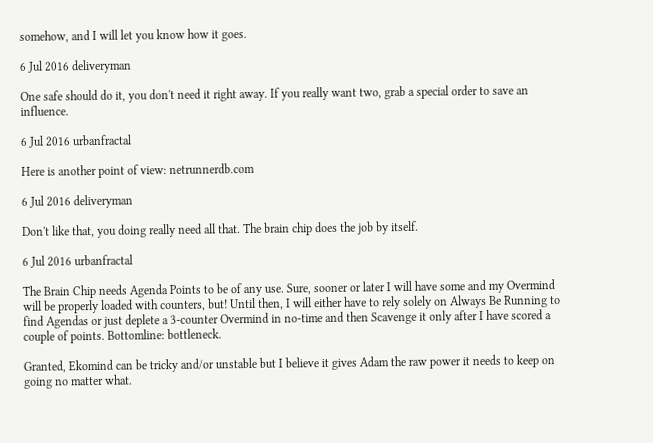somehow, and I will let you know how it goes.

6 Jul 2016 deliveryman

One safe should do it, you don't need it right away. If you really want two, grab a special order to save an influence.

6 Jul 2016 urbanfractal

Here is another point of view: netrunnerdb.com

6 Jul 2016 deliveryman

Don't like that, you doing really need all that. The brain chip does the job by itself.

6 Jul 2016 urbanfractal

The Brain Chip needs Agenda Points to be of any use. Sure, sooner or later I will have some and my Overmind will be properly loaded with counters, but! Until then, I will either have to rely solely on Always Be Running to find Agendas or just deplete a 3-counter Overmind in no-time and then Scavenge it only after I have scored a couple of points. Bottomline: bottleneck.

Granted, Ekomind can be tricky and/or unstable but I believe it gives Adam the raw power it needs to keep on going no matter what.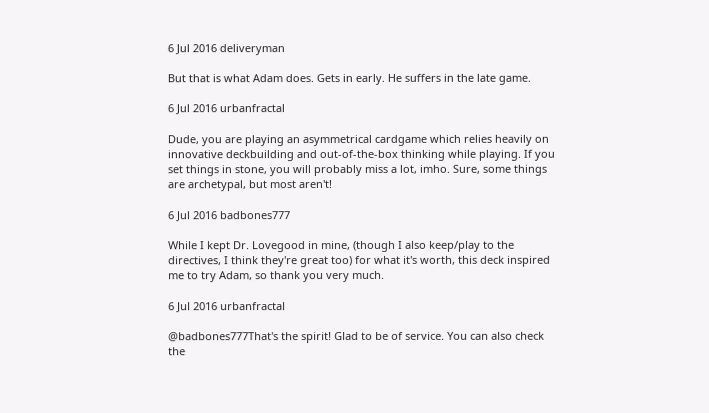6 Jul 2016 deliveryman

But that is what Adam does. Gets in early. He suffers in the late game.

6 Jul 2016 urbanfractal

Dude, you are playing an asymmetrical cardgame which relies heavily on innovative deckbuilding and out-of-the-box thinking while playing. If you set things in stone, you will probably miss a lot, imho. Sure, some things are archetypal, but most aren't!

6 Jul 2016 badbones777

While I kept Dr. Lovegood in mine, (though I also keep/play to the directives, I think they're great too) for what it's worth, this deck inspired me to try Adam, so thank you very much.

6 Jul 2016 urbanfractal

@badbones777That's the spirit! Glad to be of service. You can also check the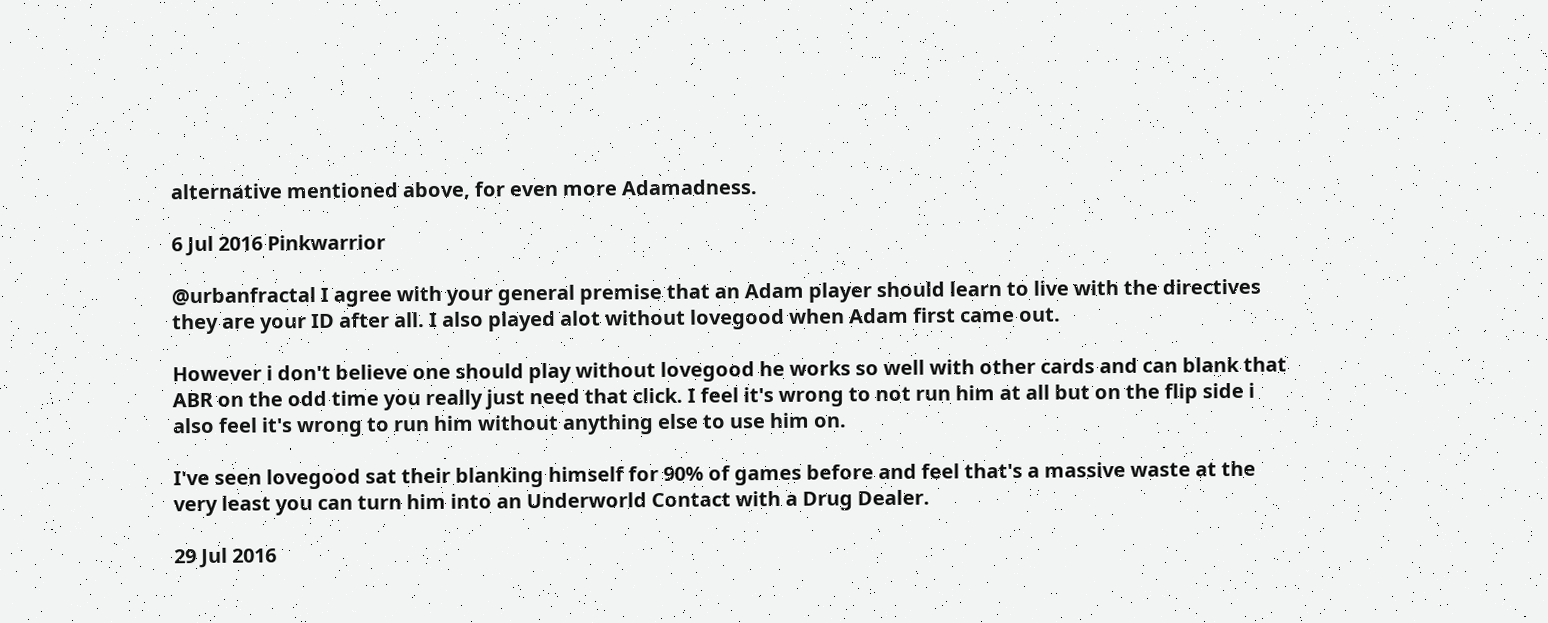alternative mentioned above, for even more Adamadness.

6 Jul 2016 Pinkwarrior

@urbanfractal I agree with your general premise that an Adam player should learn to live with the directives they are your ID after all. I also played alot without lovegood when Adam first came out.

However i don't believe one should play without lovegood he works so well with other cards and can blank that ABR on the odd time you really just need that click. I feel it's wrong to not run him at all but on the flip side i also feel it's wrong to run him without anything else to use him on.

I've seen lovegood sat their blanking himself for 90% of games before and feel that's a massive waste at the very least you can turn him into an Underworld Contact with a Drug Dealer.

29 Jul 2016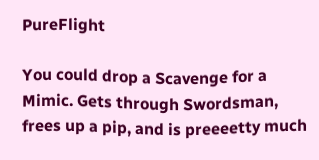PureFlight

You could drop a Scavenge for a Mimic. Gets through Swordsman, frees up a pip, and is preeeetty much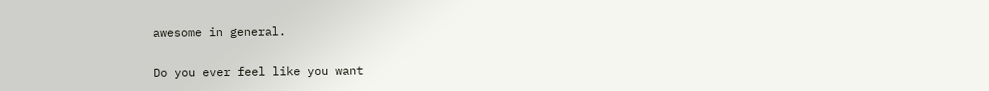awesome in general.

Do you ever feel like you want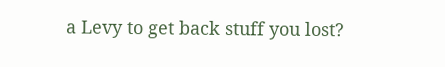a Levy to get back stuff you lost?